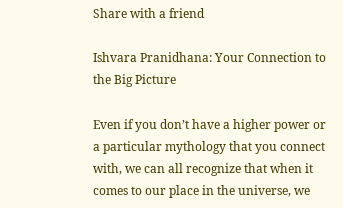Share with a friend

Ishvara Pranidhana: Your Connection to the Big Picture

Even if you don’t have a higher power or a particular mythology that you connect with, we can all recognize that when it comes to our place in the universe, we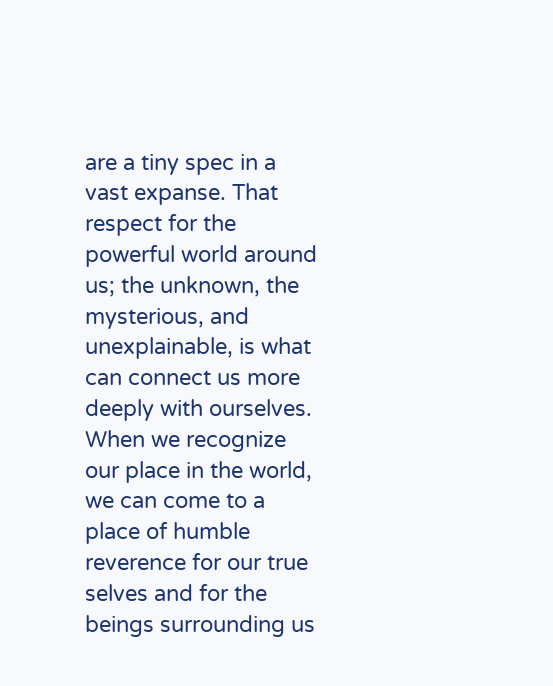are a tiny spec in a vast expanse. That respect for the powerful world around us; the unknown, the mysterious, and unexplainable, is what can connect us more deeply with ourselves. When we recognize our place in the world, we can come to a place of humble reverence for our true selves and for the beings surrounding us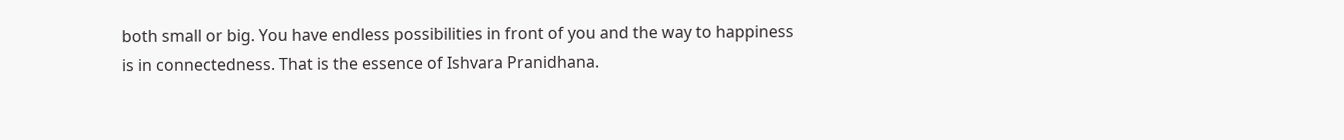both small or big. You have endless possibilities in front of you and the way to happiness is in connectedness. That is the essence of Ishvara Pranidhana.